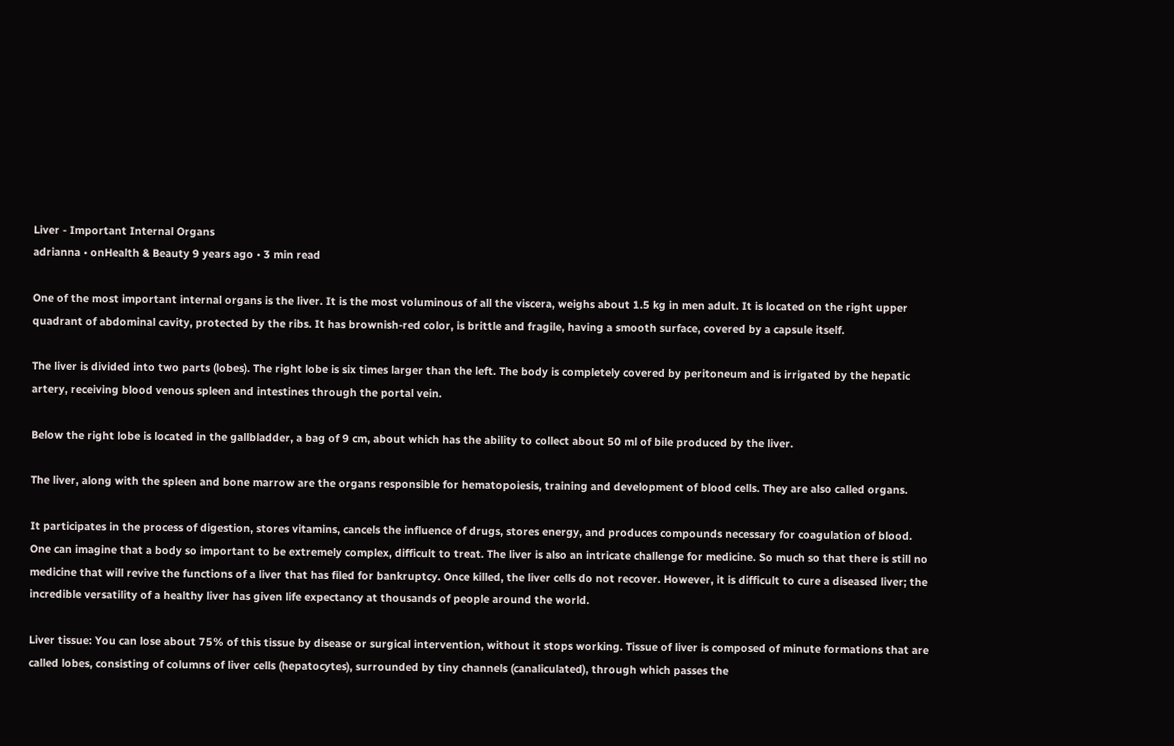Liver - Important Internal Organs
adrianna • onHealth & Beauty 9 years ago • 3 min read

One of the most important internal organs is the liver. It is the most voluminous of all the viscera, weighs about 1.5 kg in men adult. It is located on the right upper quadrant of abdominal cavity, protected by the ribs. It has brownish-red color, is brittle and fragile, having a smooth surface, covered by a capsule itself.

The liver is divided into two parts (lobes). The right lobe is six times larger than the left. The body is completely covered by peritoneum and is irrigated by the hepatic artery, receiving blood venous spleen and intestines through the portal vein.

Below the right lobe is located in the gallbladder, a bag of 9 cm, about which has the ability to collect about 50 ml of bile produced by the liver.

The liver, along with the spleen and bone marrow are the organs responsible for hematopoiesis, training and development of blood cells. They are also called organs.

It participates in the process of digestion, stores vitamins, cancels the influence of drugs, stores energy, and produces compounds necessary for coagulation of blood. One can imagine that a body so important to be extremely complex, difficult to treat. The liver is also an intricate challenge for medicine. So much so that there is still no medicine that will revive the functions of a liver that has filed for bankruptcy. Once killed, the liver cells do not recover. However, it is difficult to cure a diseased liver; the incredible versatility of a healthy liver has given life expectancy at thousands of people around the world.

Liver tissue: You can lose about 75% of this tissue by disease or surgical intervention, without it stops working. Tissue of liver is composed of minute formations that are called lobes, consisting of columns of liver cells (hepatocytes), surrounded by tiny channels (canaliculated), through which passes the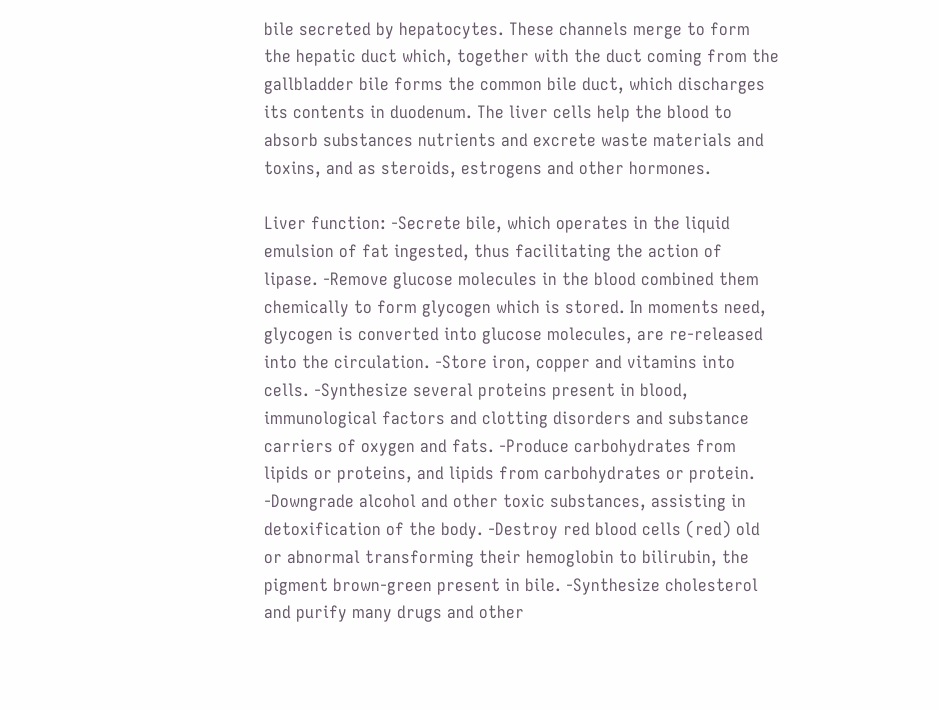bile secreted by hepatocytes. These channels merge to form the hepatic duct which, together with the duct coming from the gallbladder bile forms the common bile duct, which discharges its contents in duodenum. The liver cells help the blood to absorb substances nutrients and excrete waste materials and toxins, and as steroids, estrogens and other hormones.

Liver function: -Secrete bile, which operates in the liquid emulsion of fat ingested, thus facilitating the action of lipase. -Remove glucose molecules in the blood combined them chemically to form glycogen which is stored. In moments need, glycogen is converted into glucose molecules, are re-released into the circulation. -Store iron, copper and vitamins into cells. -Synthesize several proteins present in blood, immunological factors and clotting disorders and substance carriers of oxygen and fats. -Produce carbohydrates from lipids or proteins, and lipids from carbohydrates or protein. -Downgrade alcohol and other toxic substances, assisting in detoxification of the body. -Destroy red blood cells (red) old or abnormal transforming their hemoglobin to bilirubin, the pigment brown-green present in bile. -Synthesize cholesterol and purify many drugs and other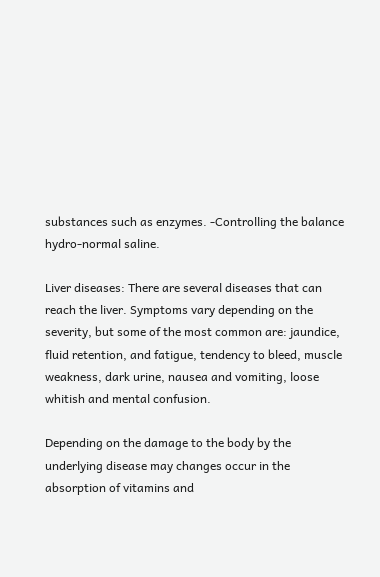substances such as enzymes. -Controlling the balance hydro-normal saline.

Liver diseases: There are several diseases that can reach the liver. Symptoms vary depending on the severity, but some of the most common are: jaundice, fluid retention, and fatigue, tendency to bleed, muscle weakness, dark urine, nausea and vomiting, loose whitish and mental confusion.

Depending on the damage to the body by the underlying disease may changes occur in the absorption of vitamins and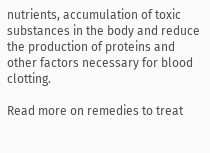nutrients, accumulation of toxic substances in the body and reduce the production of proteins and other factors necessary for blood clotting.

Read more on remedies to treat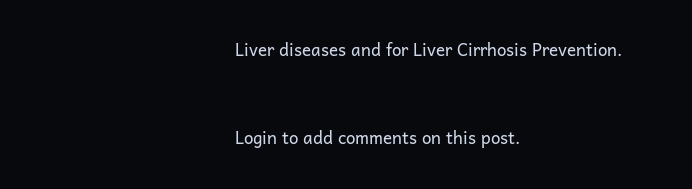Liver diseases and for Liver Cirrhosis Prevention.


Login to add comments on this post.